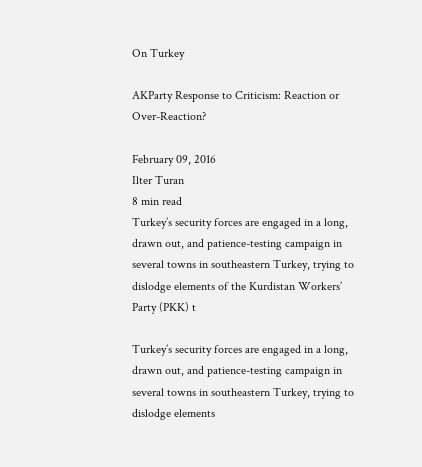On Turkey

AKParty Response to Criticism: Reaction or Over-Reaction?

February 09, 2016
Ilter Turan
8 min read
Turkey’s security forces are engaged in a long, drawn out, and patience-testing campaign in several towns in southeastern Turkey, trying to dislodge elements of the Kurdistan Workers’ Party (PKK) t

Turkey’s security forces are engaged in a long, drawn out, and patience-testing campaign in several towns in southeastern Turkey, trying to dislodge elements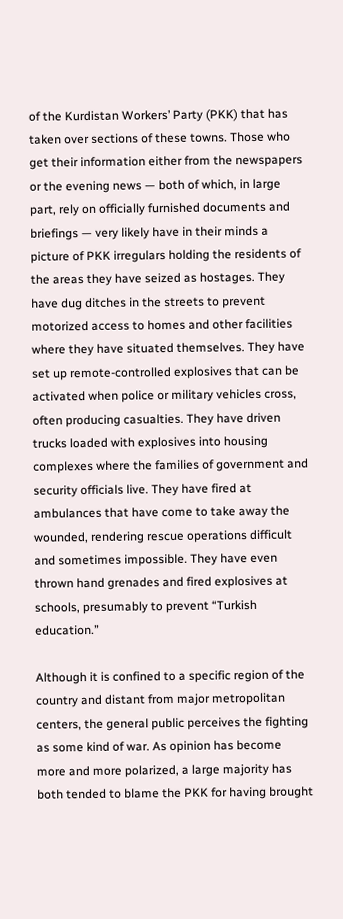of the Kurdistan Workers’ Party (PKK) that has taken over sections of these towns. Those who get their information either from the newspapers or the evening news — both of which, in large part, rely on officially furnished documents and briefings — very likely have in their minds a picture of PKK irregulars holding the residents of the areas they have seized as hostages. They have dug ditches in the streets to prevent motorized access to homes and other facilities where they have situated themselves. They have set up remote-controlled explosives that can be activated when police or military vehicles cross, often producing casualties. They have driven trucks loaded with explosives into housing complexes where the families of government and security officials live. They have fired at ambulances that have come to take away the wounded, rendering rescue operations difficult and sometimes impossible. They have even thrown hand grenades and fired explosives at schools, presumably to prevent “Turkish education.”

Although it is confined to a specific region of the country and distant from major metropolitan centers, the general public perceives the fighting as some kind of war. As opinion has become more and more polarized, a large majority has both tended to blame the PKK for having brought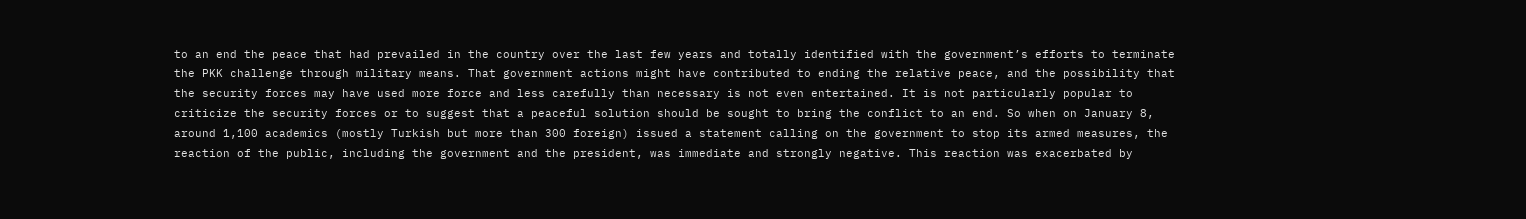to an end the peace that had prevailed in the country over the last few years and totally identified with the government’s efforts to terminate the PKK challenge through military means. That government actions might have contributed to ending the relative peace, and the possibility that the security forces may have used more force and less carefully than necessary is not even entertained. It is not particularly popular to criticize the security forces or to suggest that a peaceful solution should be sought to bring the conflict to an end. So when on January 8, around 1,100 academics (mostly Turkish but more than 300 foreign) issued a statement calling on the government to stop its armed measures, the reaction of the public, including the government and the president, was immediate and strongly negative. This reaction was exacerbated by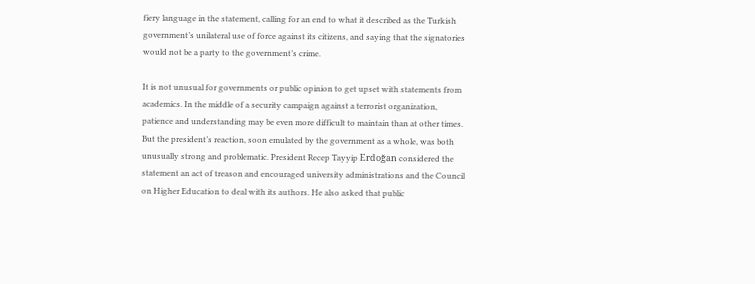fiery language in the statement, calling for an end to what it described as the Turkish government’s unilateral use of force against its citizens, and saying that the signatories would not be a party to the government’s crime.

It is not unusual for governments or public opinion to get upset with statements from academics. In the middle of a security campaign against a terrorist organization, patience and understanding may be even more difficult to maintain than at other times. But the president’s reaction, soon emulated by the government as a whole, was both unusually strong and problematic. President Recep Tayyip Erdoğan considered the statement an act of treason and encouraged university administrations and the Council on Higher Education to deal with its authors. He also asked that public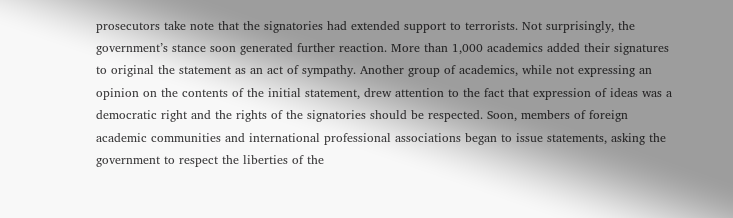prosecutors take note that the signatories had extended support to terrorists. Not surprisingly, the government’s stance soon generated further reaction. More than 1,000 academics added their signatures to original the statement as an act of sympathy. Another group of academics, while not expressing an opinion on the contents of the initial statement, drew attention to the fact that expression of ideas was a democratic right and the rights of the signatories should be respected. Soon, members of foreign academic communities and international professional associations began to issue statements, asking the government to respect the liberties of the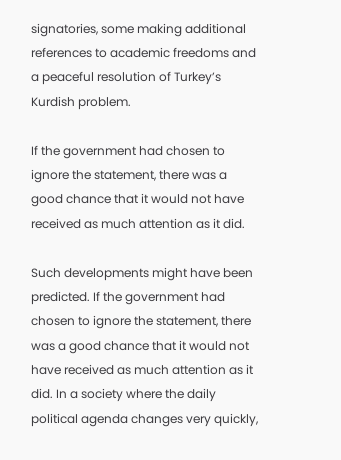signatories, some making additional references to academic freedoms and a peaceful resolution of Turkey’s Kurdish problem.

If the government had chosen to ignore the statement, there was a good chance that it would not have received as much attention as it did.

Such developments might have been predicted. If the government had chosen to ignore the statement, there was a good chance that it would not have received as much attention as it did. In a society where the daily political agenda changes very quickly,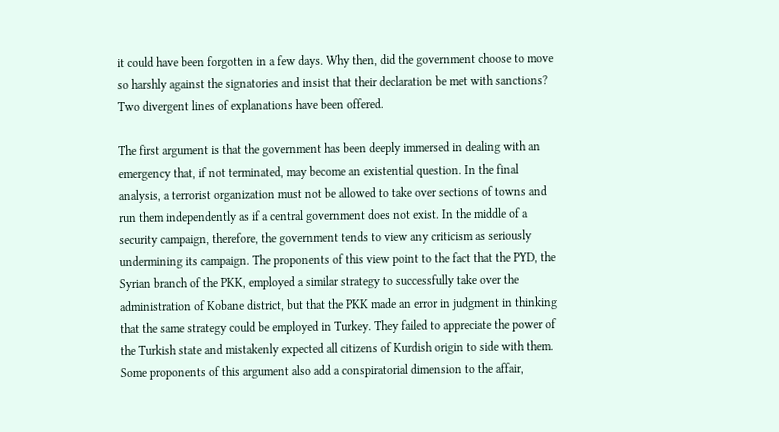it could have been forgotten in a few days. Why then, did the government choose to move so harshly against the signatories and insist that their declaration be met with sanctions? Two divergent lines of explanations have been offered.

The first argument is that the government has been deeply immersed in dealing with an emergency that, if not terminated, may become an existential question. In the final analysis, a terrorist organization must not be allowed to take over sections of towns and run them independently as if a central government does not exist. In the middle of a security campaign, therefore, the government tends to view any criticism as seriously undermining its campaign. The proponents of this view point to the fact that the PYD, the Syrian branch of the PKK, employed a similar strategy to successfully take over the administration of Kobane district, but that the PKK made an error in judgment in thinking that the same strategy could be employed in Turkey. They failed to appreciate the power of the Turkish state and mistakenly expected all citizens of Kurdish origin to side with them. Some proponents of this argument also add a conspiratorial dimension to the affair,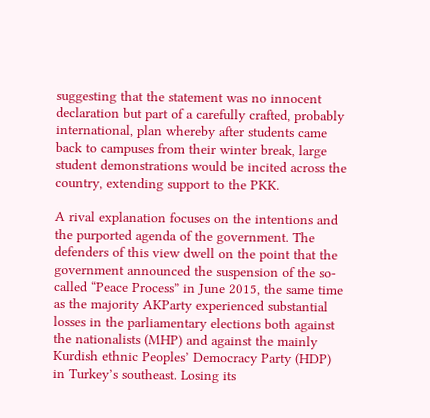suggesting that the statement was no innocent declaration but part of a carefully crafted, probably international, plan whereby after students came back to campuses from their winter break, large student demonstrations would be incited across the country, extending support to the PKK.

A rival explanation focuses on the intentions and the purported agenda of the government. The defenders of this view dwell on the point that the government announced the suspension of the so-called “Peace Process” in June 2015, the same time as the majority AKParty experienced substantial losses in the parliamentary elections both against the nationalists (MHP) and against the mainly Kurdish ethnic Peoples’ Democracy Party (HDP) in Turkey’s southeast. Losing its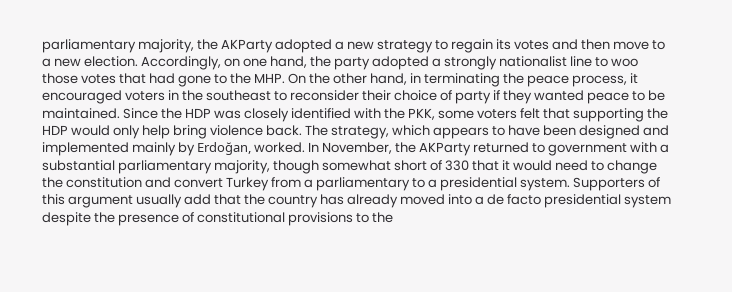parliamentary majority, the AKParty adopted a new strategy to regain its votes and then move to a new election. Accordingly, on one hand, the party adopted a strongly nationalist line to woo those votes that had gone to the MHP. On the other hand, in terminating the peace process, it encouraged voters in the southeast to reconsider their choice of party if they wanted peace to be maintained. Since the HDP was closely identified with the PKK, some voters felt that supporting the HDP would only help bring violence back. The strategy, which appears to have been designed and implemented mainly by Erdoğan, worked. In November, the AKParty returned to government with a substantial parliamentary majority, though somewhat short of 330 that it would need to change the constitution and convert Turkey from a parliamentary to a presidential system. Supporters of this argument usually add that the country has already moved into a de facto presidential system despite the presence of constitutional provisions to the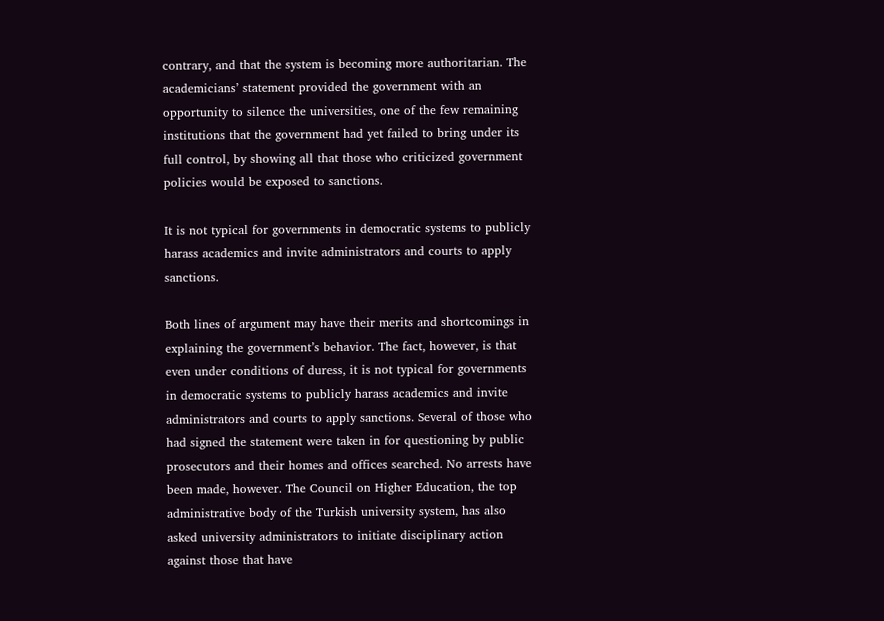contrary, and that the system is becoming more authoritarian. The academicians’ statement provided the government with an opportunity to silence the universities, one of the few remaining institutions that the government had yet failed to bring under its full control, by showing all that those who criticized government policies would be exposed to sanctions.

It is not typical for governments in democratic systems to publicly harass academics and invite administrators and courts to apply sanctions.

Both lines of argument may have their merits and shortcomings in explaining the government’s behavior. The fact, however, is that even under conditions of duress, it is not typical for governments in democratic systems to publicly harass academics and invite administrators and courts to apply sanctions. Several of those who had signed the statement were taken in for questioning by public prosecutors and their homes and offices searched. No arrests have been made, however. The Council on Higher Education, the top administrative body of the Turkish university system, has also asked university administrators to initiate disciplinary action against those that have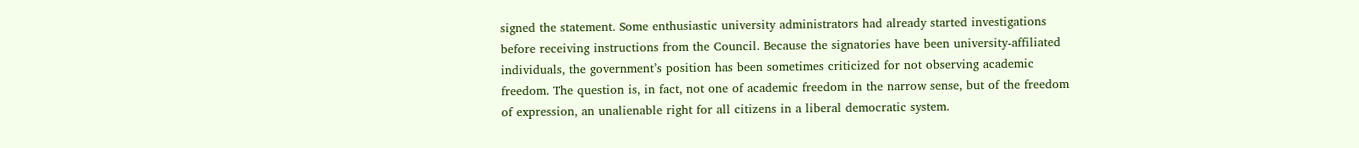signed the statement. Some enthusiastic university administrators had already started investigations before receiving instructions from the Council. Because the signatories have been university-affiliated individuals, the government’s position has been sometimes criticized for not observing academic freedom. The question is, in fact, not one of academic freedom in the narrow sense, but of the freedom of expression, an unalienable right for all citizens in a liberal democratic system.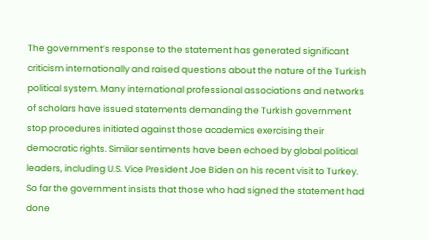The government’s response to the statement has generated significant criticism internationally and raised questions about the nature of the Turkish political system. Many international professional associations and networks of scholars have issued statements demanding the Turkish government stop procedures initiated against those academics exercising their democratic rights. Similar sentiments have been echoed by global political leaders, including U.S. Vice President Joe Biden on his recent visit to Turkey. So far the government insists that those who had signed the statement had done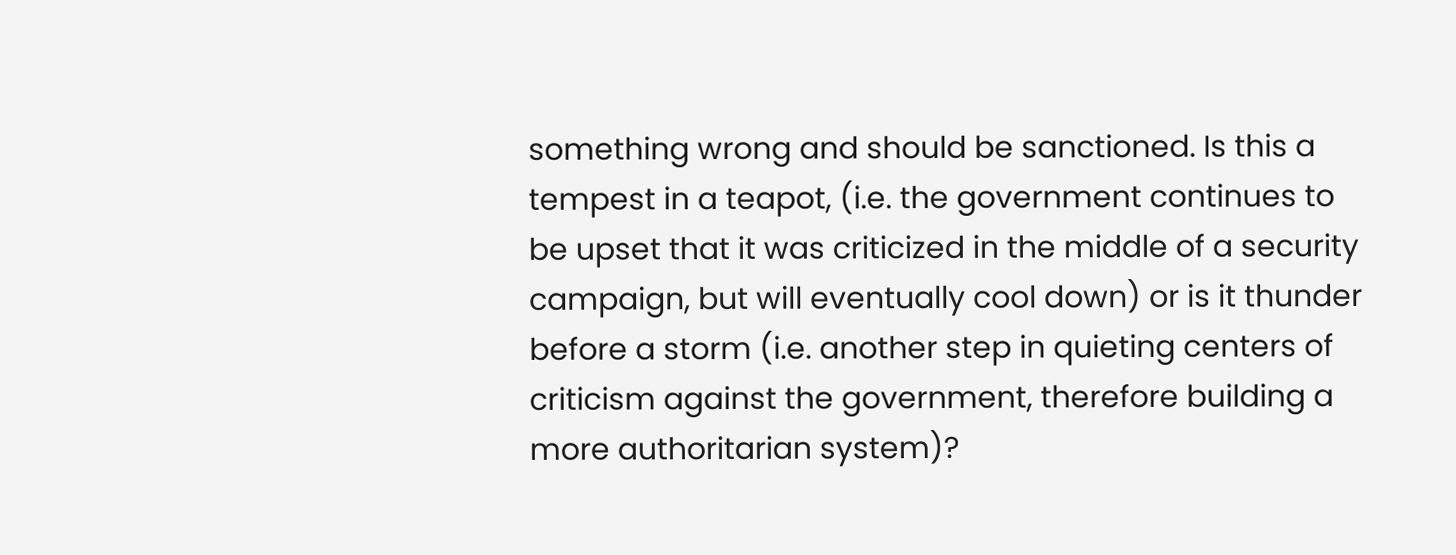something wrong and should be sanctioned. Is this a tempest in a teapot, (i.e. the government continues to be upset that it was criticized in the middle of a security campaign, but will eventually cool down) or is it thunder before a storm (i.e. another step in quieting centers of criticism against the government, therefore building a more authoritarian system)?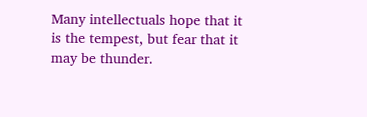Many intellectuals hope that it is the tempest, but fear that it may be thunder.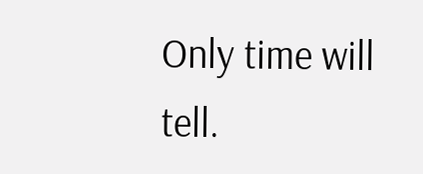Only time will tell.